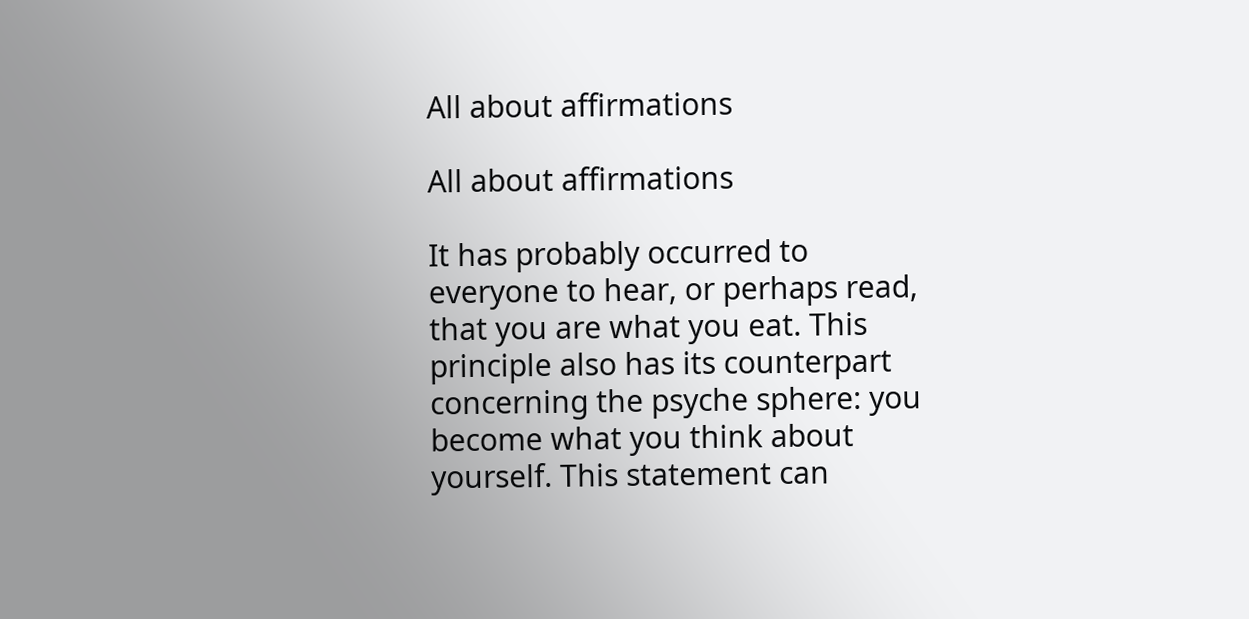All about affirmations

All about affirmations

It has probably occurred to everyone to hear, or perhaps read, that you are what you eat. This principle also has its counterpart concerning the psyche sphere: you become what you think about yourself. This statement can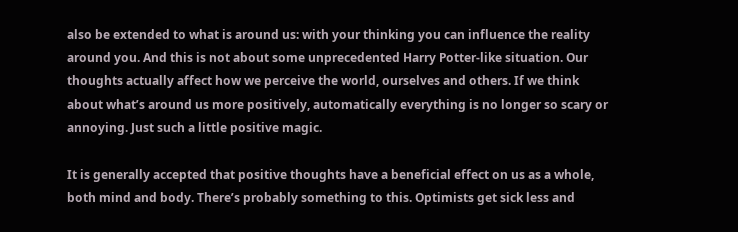also be extended to what is around us: with your thinking you can influence the reality around you. And this is not about some unprecedented Harry Potter-like situation. Our thoughts actually affect how we perceive the world, ourselves and others. If we think about what’s around us more positively, automatically everything is no longer so scary or annoying. Just such a little positive magic.

It is generally accepted that positive thoughts have a beneficial effect on us as a whole, both mind and body. There’s probably something to this. Optimists get sick less and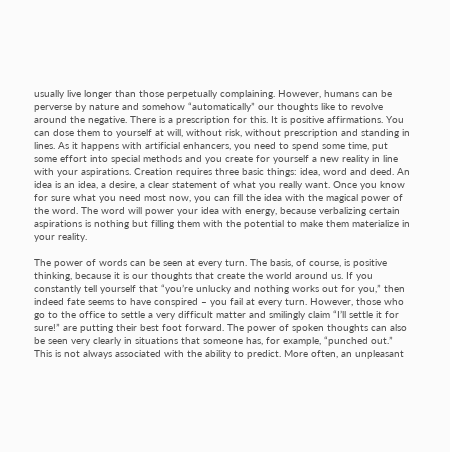usually live longer than those perpetually complaining. However, humans can be perverse by nature and somehow “automatically” our thoughts like to revolve around the negative. There is a prescription for this. It is positive affirmations. You can dose them to yourself at will, without risk, without prescription and standing in lines. As it happens with artificial enhancers, you need to spend some time, put some effort into special methods and you create for yourself a new reality in line with your aspirations. Creation requires three basic things: idea, word and deed. An idea is an idea, a desire, a clear statement of what you really want. Once you know for sure what you need most now, you can fill the idea with the magical power of the word. The word will power your idea with energy, because verbalizing certain aspirations is nothing but filling them with the potential to make them materialize in your reality.

The power of words can be seen at every turn. The basis, of course, is positive thinking, because it is our thoughts that create the world around us. If you constantly tell yourself that “you’re unlucky and nothing works out for you,” then indeed fate seems to have conspired – you fail at every turn. However, those who go to the office to settle a very difficult matter and smilingly claim “I’ll settle it for sure!” are putting their best foot forward. The power of spoken thoughts can also be seen very clearly in situations that someone has, for example, “punched out.” This is not always associated with the ability to predict. More often, an unpleasant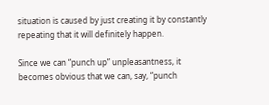situation is caused by just creating it by constantly repeating that it will definitely happen.

Since we can “punch up” unpleasantness, it becomes obvious that we can, say, “punch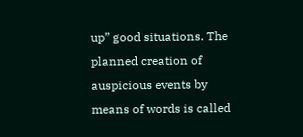up” good situations. The planned creation of auspicious events by means of words is called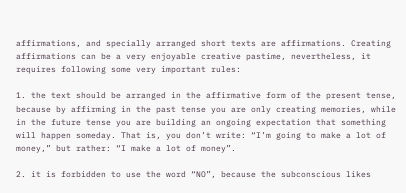affirmations, and specially arranged short texts are affirmations. Creating affirmations can be a very enjoyable creative pastime, nevertheless, it requires following some very important rules:

1. the text should be arranged in the affirmative form of the present tense, because by affirming in the past tense you are only creating memories, while in the future tense you are building an ongoing expectation that something will happen someday. That is, you don’t write: “I’m going to make a lot of money,” but rather: “I make a lot of money”.

2. it is forbidden to use the word “NO”, because the subconscious likes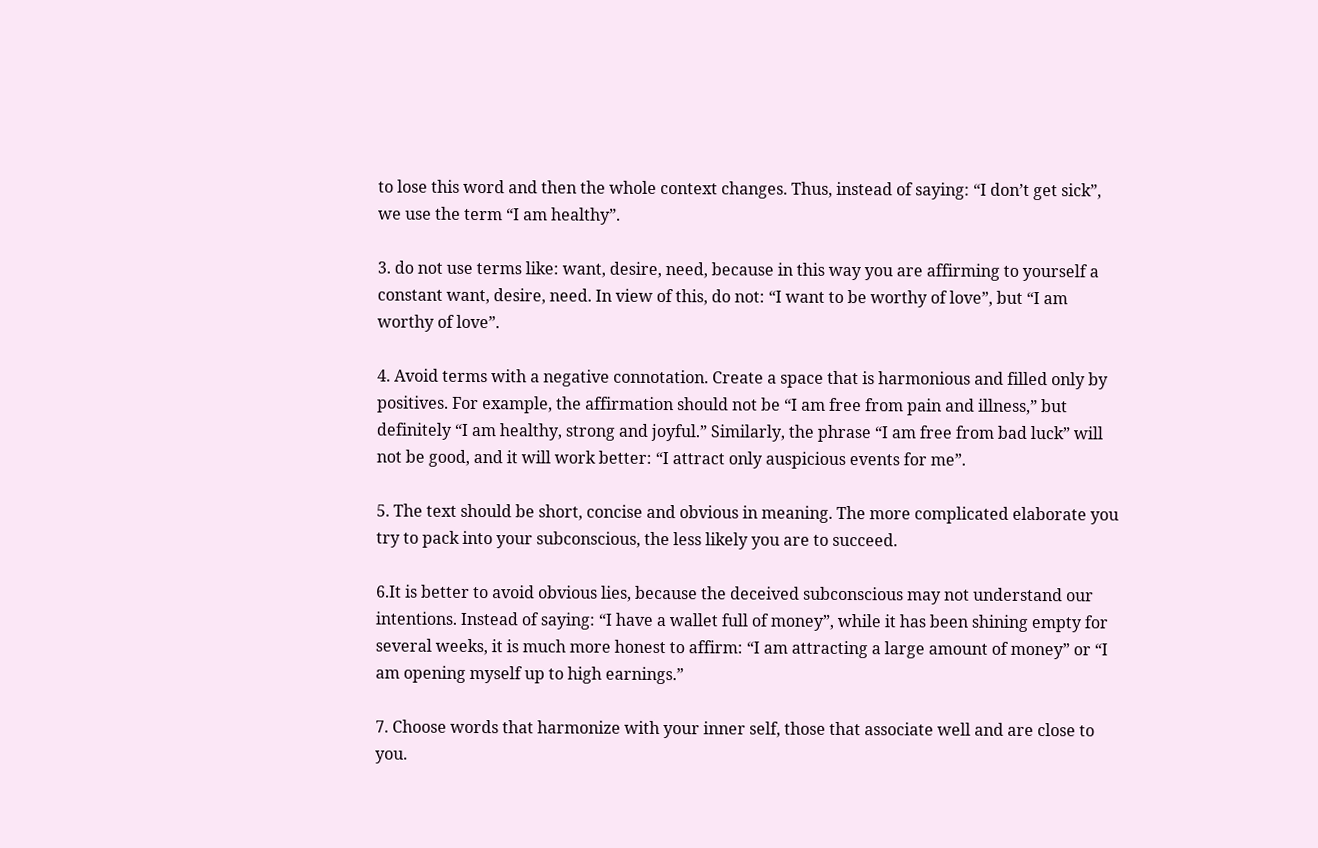to lose this word and then the whole context changes. Thus, instead of saying: “I don’t get sick”, we use the term “I am healthy”.

3. do not use terms like: want, desire, need, because in this way you are affirming to yourself a constant want, desire, need. In view of this, do not: “I want to be worthy of love”, but “I am worthy of love”.

4. Avoid terms with a negative connotation. Create a space that is harmonious and filled only by positives. For example, the affirmation should not be “I am free from pain and illness,” but definitely “I am healthy, strong and joyful.” Similarly, the phrase “I am free from bad luck” will not be good, and it will work better: “I attract only auspicious events for me”.

5. The text should be short, concise and obvious in meaning. The more complicated elaborate you try to pack into your subconscious, the less likely you are to succeed.

6.It is better to avoid obvious lies, because the deceived subconscious may not understand our intentions. Instead of saying: “I have a wallet full of money”, while it has been shining empty for several weeks, it is much more honest to affirm: “I am attracting a large amount of money” or “I am opening myself up to high earnings.”

7. Choose words that harmonize with your inner self, those that associate well and are close to you.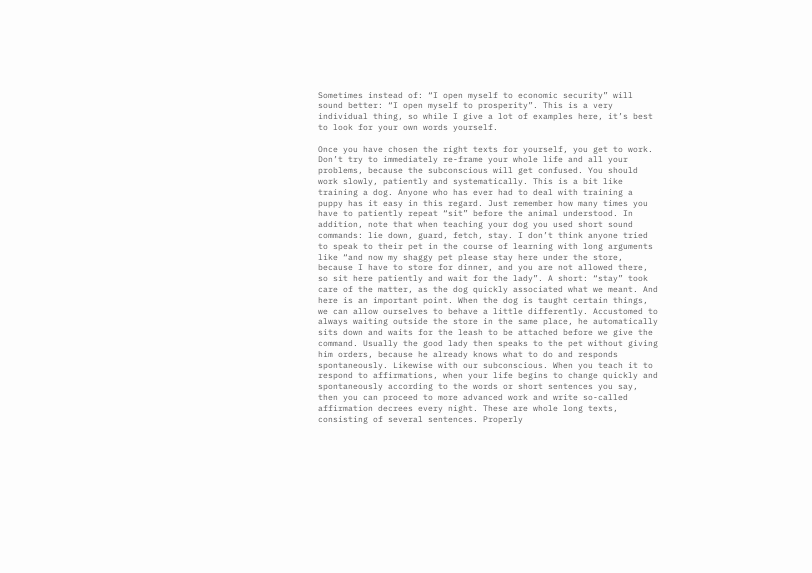Sometimes instead of: “I open myself to economic security” will sound better: “I open myself to prosperity”. This is a very individual thing, so while I give a lot of examples here, it’s best to look for your own words yourself.

Once you have chosen the right texts for yourself, you get to work. Don’t try to immediately re-frame your whole life and all your problems, because the subconscious will get confused. You should work slowly, patiently and systematically. This is a bit like training a dog. Anyone who has ever had to deal with training a puppy has it easy in this regard. Just remember how many times you have to patiently repeat “sit” before the animal understood. In addition, note that when teaching your dog you used short sound commands: lie down, guard, fetch, stay. I don’t think anyone tried to speak to their pet in the course of learning with long arguments like “and now my shaggy pet please stay here under the store, because I have to store for dinner, and you are not allowed there, so sit here patiently and wait for the lady”. A short: “stay” took care of the matter, as the dog quickly associated what we meant. And here is an important point. When the dog is taught certain things, we can allow ourselves to behave a little differently. Accustomed to always waiting outside the store in the same place, he automatically sits down and waits for the leash to be attached before we give the command. Usually the good lady then speaks to the pet without giving him orders, because he already knows what to do and responds spontaneously. Likewise with our subconscious. When you teach it to respond to affirmations, when your life begins to change quickly and spontaneously according to the words or short sentences you say, then you can proceed to more advanced work and write so-called affirmation decrees every night. These are whole long texts, consisting of several sentences. Properly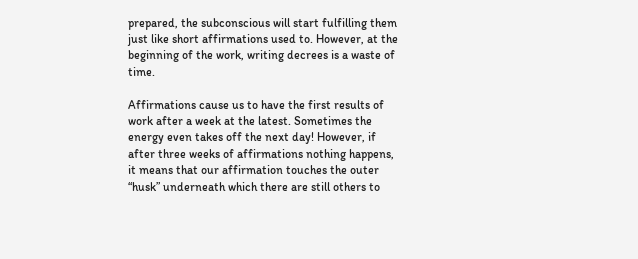prepared, the subconscious will start fulfilling them just like short affirmations used to. However, at the beginning of the work, writing decrees is a waste of time.

Affirmations cause us to have the first results of work after a week at the latest. Sometimes the energy even takes off the next day! However, if after three weeks of affirmations nothing happens, it means that our affirmation touches the outer “husk” underneath which there are still others to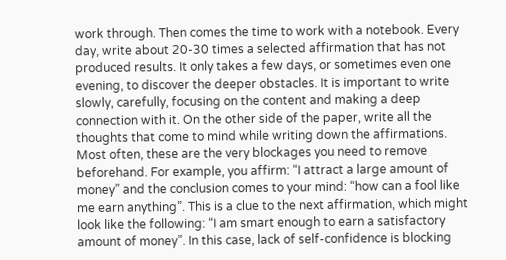work through. Then comes the time to work with a notebook. Every day, write about 20-30 times a selected affirmation that has not produced results. It only takes a few days, or sometimes even one evening, to discover the deeper obstacles. It is important to write slowly, carefully, focusing on the content and making a deep connection with it. On the other side of the paper, write all the thoughts that come to mind while writing down the affirmations. Most often, these are the very blockages you need to remove beforehand. For example, you affirm: “I attract a large amount of money” and the conclusion comes to your mind: “how can a fool like me earn anything”. This is a clue to the next affirmation, which might look like the following: “I am smart enough to earn a satisfactory amount of money”. In this case, lack of self-confidence is blocking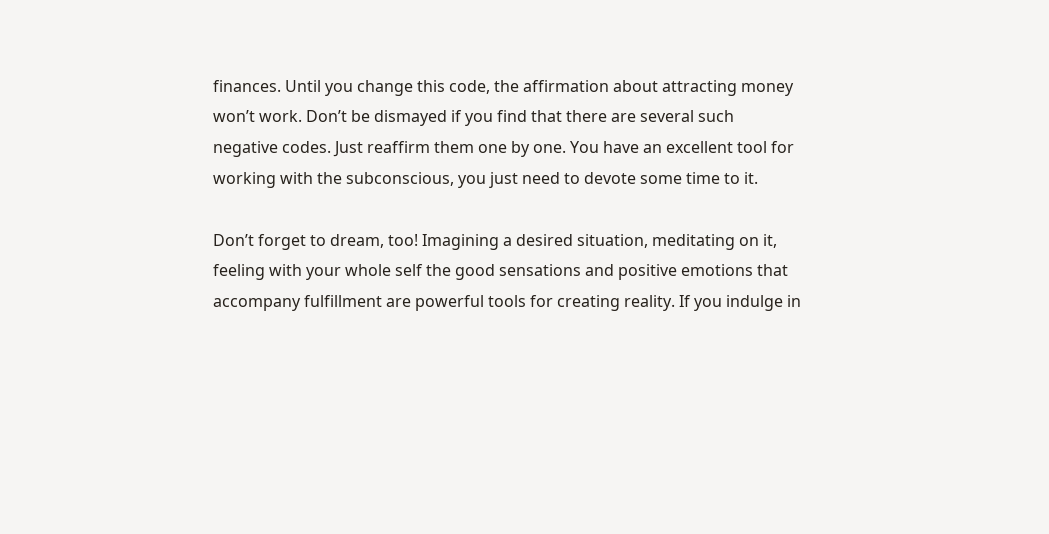finances. Until you change this code, the affirmation about attracting money won’t work. Don’t be dismayed if you find that there are several such negative codes. Just reaffirm them one by one. You have an excellent tool for working with the subconscious, you just need to devote some time to it.

Don’t forget to dream, too! Imagining a desired situation, meditating on it, feeling with your whole self the good sensations and positive emotions that accompany fulfillment are powerful tools for creating reality. If you indulge in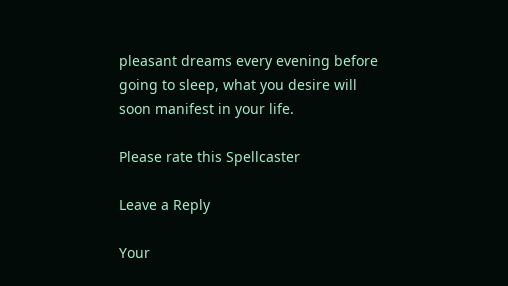pleasant dreams every evening before going to sleep, what you desire will soon manifest in your life.

Please rate this Spellcaster

Leave a Reply

Your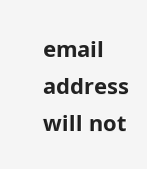email address will not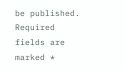be published. Required fields are marked *